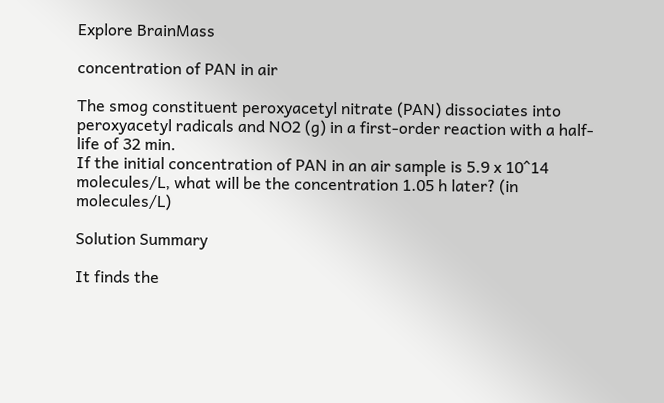Explore BrainMass

concentration of PAN in air

The smog constituent peroxyacetyl nitrate (PAN) dissociates into peroxyacetyl radicals and NO2 (g) in a first-order reaction with a half-life of 32 min.
If the initial concentration of PAN in an air sample is 5.9 x 10^14 molecules/L, what will be the concentration 1.05 h later? (in molecules/L)

Solution Summary

It finds the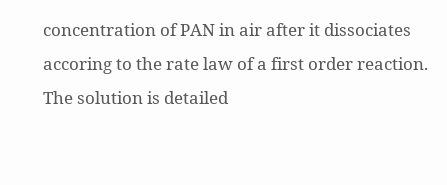concentration of PAN in air after it dissociates accoring to the rate law of a first order reaction. The solution is detailed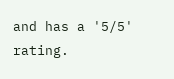and has a '5/5' rating.